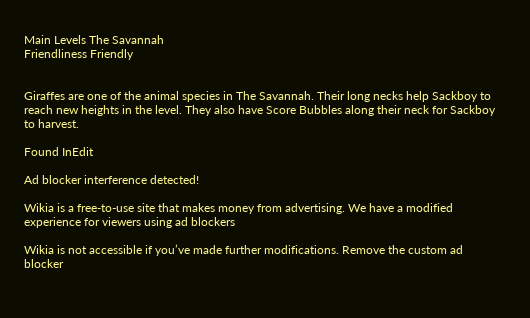Main Levels The Savannah
Friendliness Friendly


Giraffes are one of the animal species in The Savannah. Their long necks help Sackboy to reach new heights in the level. They also have Score Bubbles along their neck for Sackboy to harvest.

Found InEdit

Ad blocker interference detected!

Wikia is a free-to-use site that makes money from advertising. We have a modified experience for viewers using ad blockers

Wikia is not accessible if you’ve made further modifications. Remove the custom ad blocker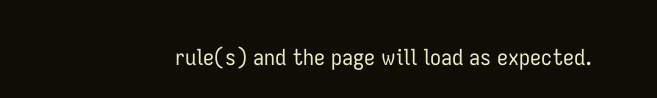rule(s) and the page will load as expected.